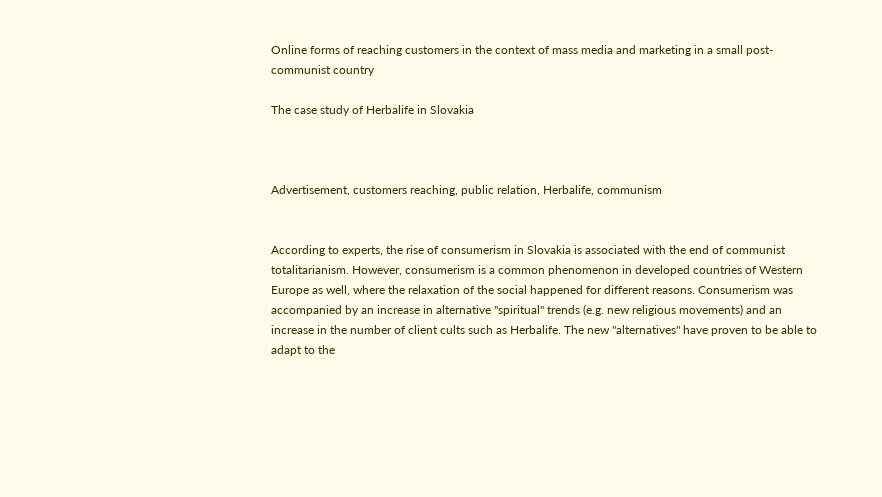Online forms of reaching customers in the context of mass media and marketing in a small post-communist country

The case study of Herbalife in Slovakia



Advertisement, customers reaching, public relation, Herbalife, communism


According to experts, the rise of consumerism in Slovakia is associated with the end of communist totalitarianism. However, consumerism is a common phenomenon in developed countries of Western Europe as well, where the relaxation of the social happened for different reasons. Consumerism was accompanied by an increase in alternative "spiritual" trends (e.g. new religious movements) and an increase in the number of client cults such as Herbalife. The new "alternatives" have proven to be able to adapt to the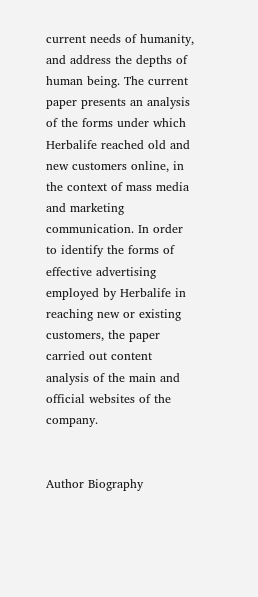current needs of humanity, and address the depths of human being. The current paper presents an analysis of the forms under which Herbalife reached old and new customers online, in the context of mass media and marketing communication. In order to identify the forms of effective advertising employed by Herbalife in reaching new or existing customers, the paper carried out content analysis of the main and official websites of the company.


Author Biography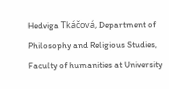Hedviga Tkáčová, Department of Philosophy and Religious Studies, Faculty of humanities at University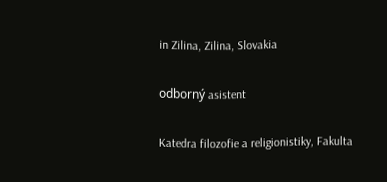in Zilina, Zilina, Slovakia

odborný asistent

Katedra filozofie a religionistiky, Fakulta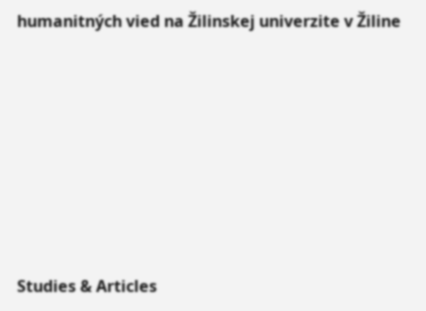humanitných vied na Žilinskej univerzite v Žiline







Studies & Articles